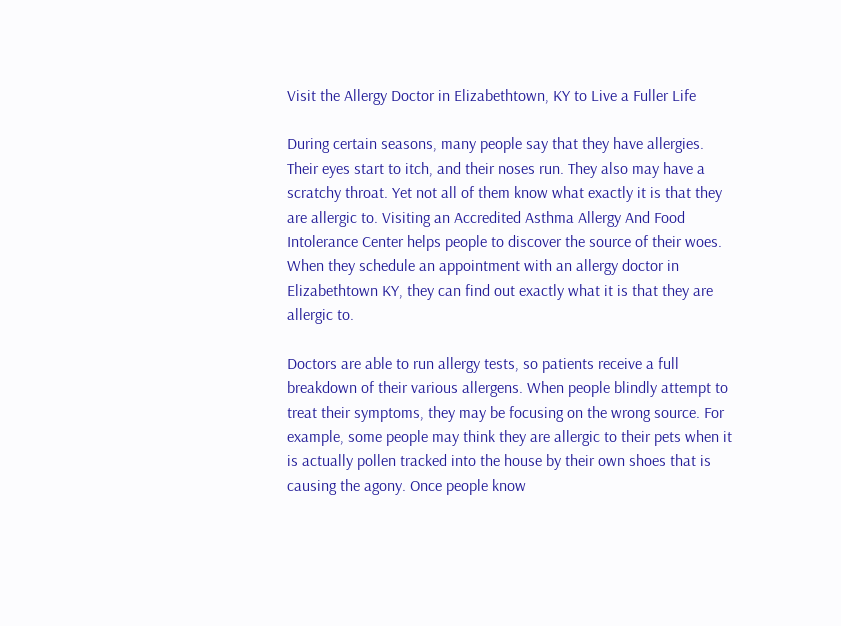Visit the Allergy Doctor in Elizabethtown, KY to Live a Fuller Life

During certain seasons, many people say that they have allergies. Their eyes start to itch, and their noses run. They also may have a scratchy throat. Yet not all of them know what exactly it is that they are allergic to. Visiting an Accredited Asthma Allergy And Food Intolerance Center helps people to discover the source of their woes. When they schedule an appointment with an allergy doctor in Elizabethtown KY, they can find out exactly what it is that they are allergic to.

Doctors are able to run allergy tests, so patients receive a full breakdown of their various allergens. When people blindly attempt to treat their symptoms, they may be focusing on the wrong source. For example, some people may think they are allergic to their pets when it is actually pollen tracked into the house by their own shoes that is causing the agony. Once people know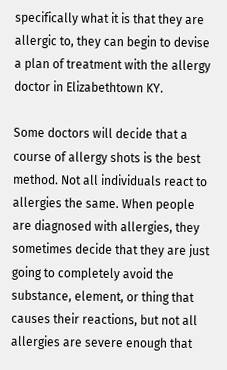specifically what it is that they are allergic to, they can begin to devise a plan of treatment with the allergy doctor in Elizabethtown KY.

Some doctors will decide that a course of allergy shots is the best method. Not all individuals react to allergies the same. When people are diagnosed with allergies, they sometimes decide that they are just going to completely avoid the substance, element, or thing that causes their reactions, but not all allergies are severe enough that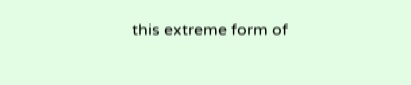this extreme form of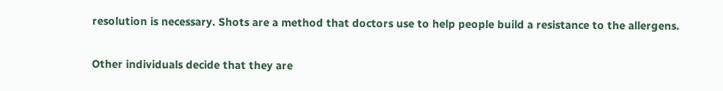resolution is necessary. Shots are a method that doctors use to help people build a resistance to the allergens.

Other individuals decide that they are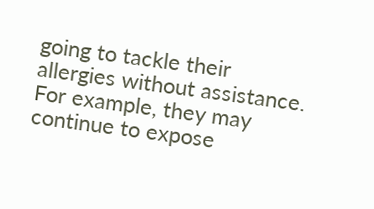going to tackle their allergies without assistance. For example, they may continue to expose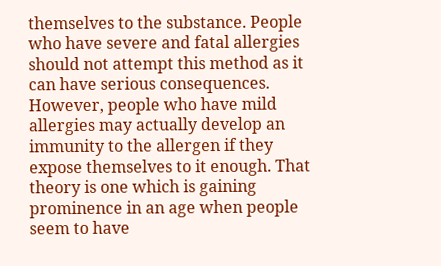themselves to the substance. People who have severe and fatal allergies should not attempt this method as it can have serious consequences. However, people who have mild allergies may actually develop an immunity to the allergen if they expose themselves to it enough. That theory is one which is gaining prominence in an age when people seem to have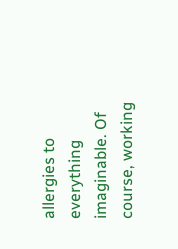allergies to everything imaginable. Of course, working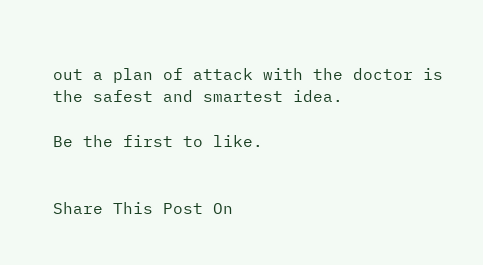out a plan of attack with the doctor is the safest and smartest idea.

Be the first to like.


Share This Post On